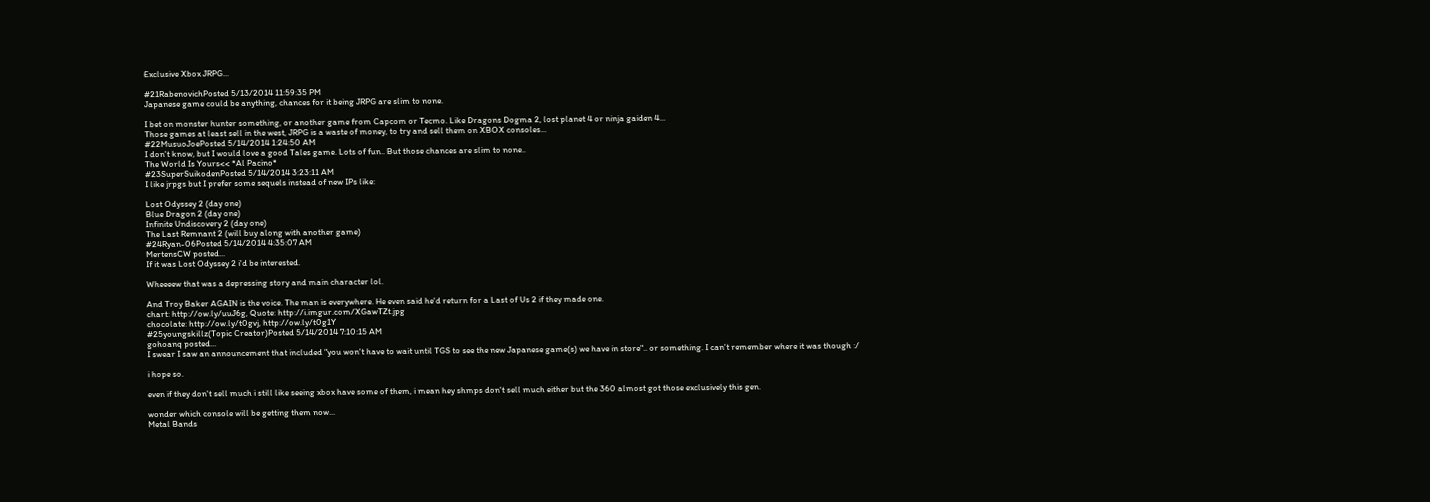Exclusive Xbox JRPG...

#21RabenovichPosted 5/13/2014 11:59:35 PM
Japanese game could be anything, chances for it being JRPG are slim to none.

I bet on monster hunter something, or another game from Capcom or Tecmo. Like Dragons Dogma 2, lost planet 4 or ninja gaiden 4...
Those games at least sell in the west, JRPG is a waste of money, to try and sell them on XBOX consoles...
#22MusuoJoePosted 5/14/2014 1:24:50 AM
I don't know, but I would love a good Tales game. Lots of fun.. But those chances are slim to none..
The World Is Yours<< *Al Pacino*
#23SuperSuikodenPosted 5/14/2014 3:23:11 AM
I like jrpgs but I prefer some sequels instead of new IPs like:

Lost Odyssey 2 (day one)
Blue Dragon 2 (day one)
Infinite Undiscovery 2 (day one)
The Last Remnant 2 (will buy along with another game)
#24Ryan-06Posted 5/14/2014 4:35:07 AM
MertensCW posted...
If it was Lost Odyssey 2 i'd be interested.

Wheeeew that was a depressing story and main character lol.

And Troy Baker AGAIN is the voice. The man is everywhere. He even said he'd return for a Last of Us 2 if they made one.
chart: http://ow.ly/uuJ6g, Quote: http://i.imgur.com/XGawTZt.jpg
chocolate: http://ow.ly/t0gvj, http://ow.ly/t0g1Y
#25youngskillz(Topic Creator)Posted 5/14/2014 7:10:15 AM
gohoanq posted...
I swear I saw an announcement that included "you won't have to wait until TGS to see the new Japanese game(s) we have in store".. or something. I can't remember where it was though :/

i hope so.

even if they don't sell much i still like seeing xbox have some of them, i mean hey shmps don't sell much either but the 360 almost got those exclusively this gen.

wonder which console will be getting them now...
Metal Bands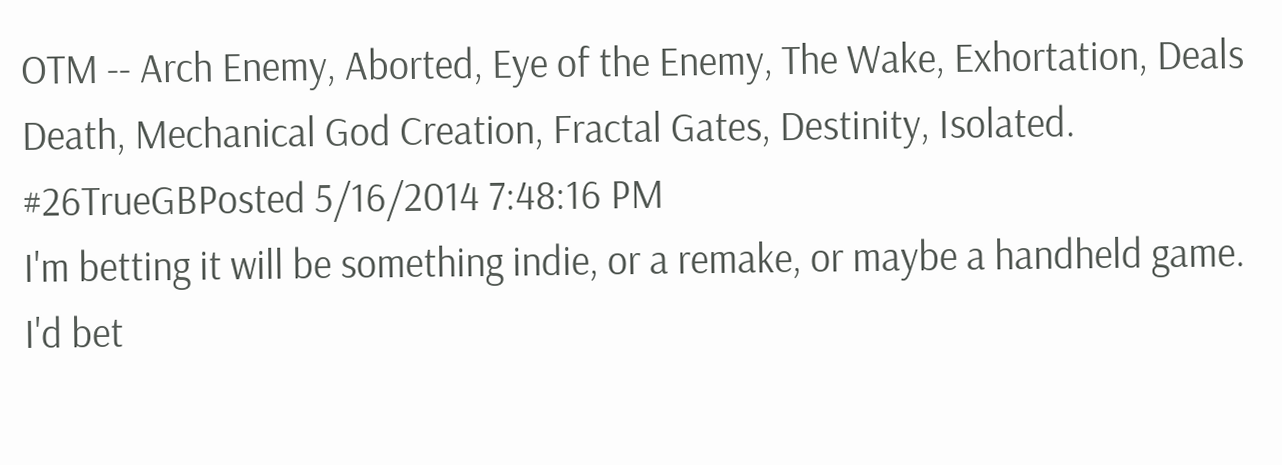OTM -- Arch Enemy, Aborted, Eye of the Enemy, The Wake, Exhortation, Deals Death, Mechanical God Creation, Fractal Gates, Destinity, Isolated.
#26TrueGBPosted 5/16/2014 7:48:16 PM
I'm betting it will be something indie, or a remake, or maybe a handheld game. I'd bet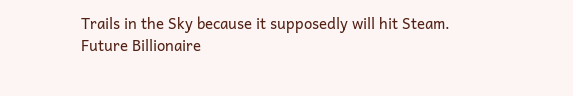Trails in the Sky because it supposedly will hit Steam.
Future Billionaire